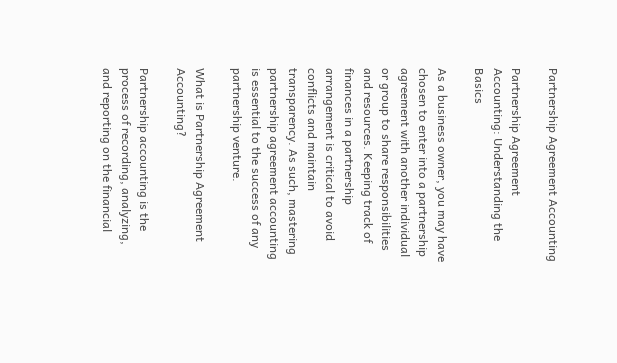Partnership Agreement Accounting

Partnership Agreement Accounting: Understanding the Basics

As a business owner, you may have chosen to enter into a partnership agreement with another individual or group to share responsibilities and resources. Keeping track of finances in a partnership arrangement is critical to avoid conflicts and maintain transparency. As such, mastering partnership agreement accounting is essential to the success of any partnership venture.

What is Partnership Agreement Accounting?

Partnership accounting is the process of recording, analyzing, and reporting on the financial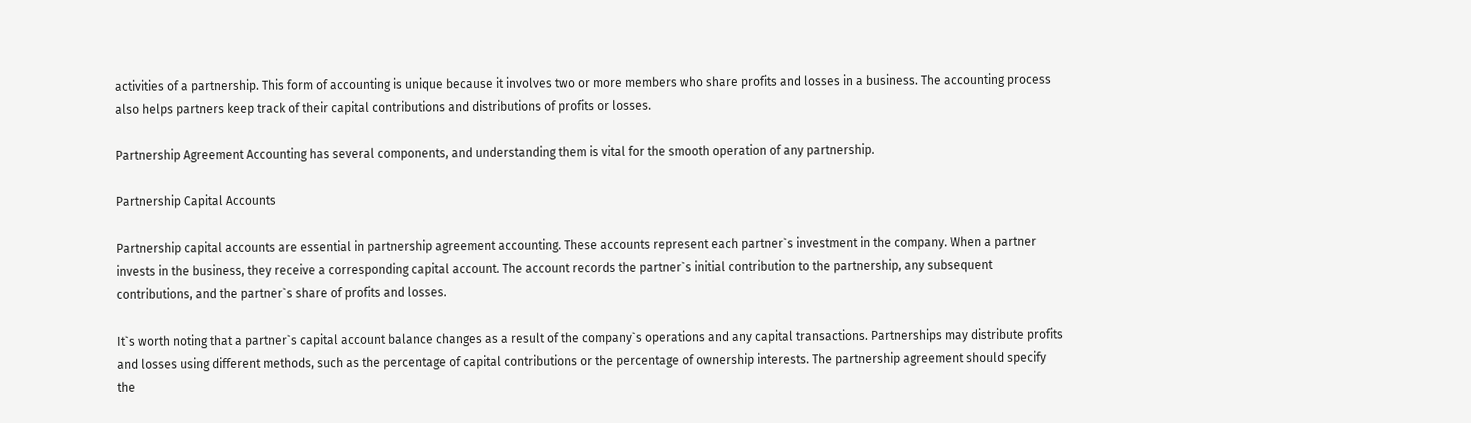activities of a partnership. This form of accounting is unique because it involves two or more members who share profits and losses in a business. The accounting process also helps partners keep track of their capital contributions and distributions of profits or losses.

Partnership Agreement Accounting has several components, and understanding them is vital for the smooth operation of any partnership.

Partnership Capital Accounts

Partnership capital accounts are essential in partnership agreement accounting. These accounts represent each partner`s investment in the company. When a partner invests in the business, they receive a corresponding capital account. The account records the partner`s initial contribution to the partnership, any subsequent contributions, and the partner`s share of profits and losses.

It`s worth noting that a partner`s capital account balance changes as a result of the company`s operations and any capital transactions. Partnerships may distribute profits and losses using different methods, such as the percentage of capital contributions or the percentage of ownership interests. The partnership agreement should specify the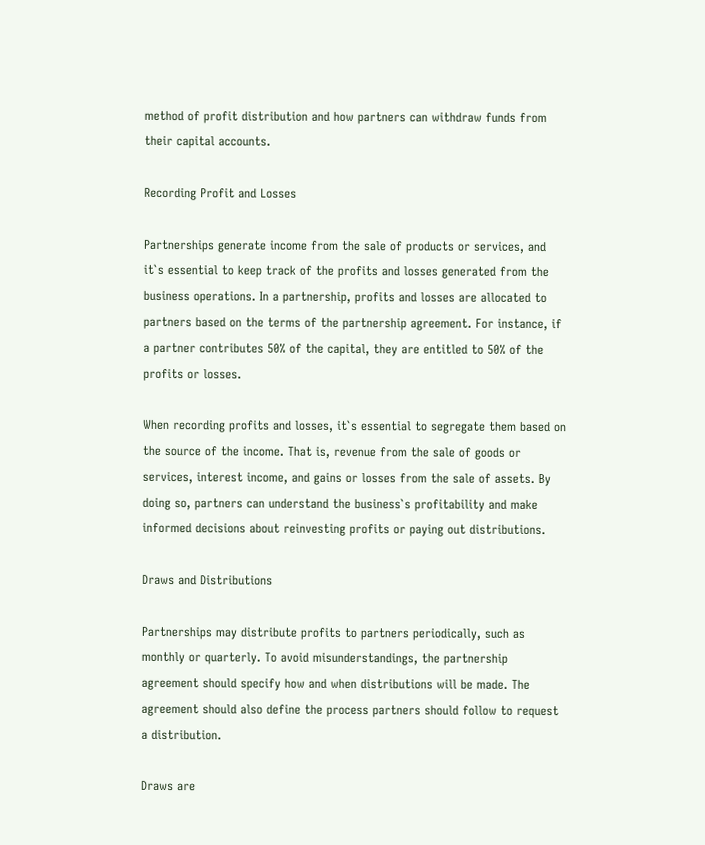method of profit distribution and how partners can withdraw funds from their capital accounts.

Recording Profit and Losses

Partnerships generate income from the sale of products or services, and it`s essential to keep track of the profits and losses generated from the business operations. In a partnership, profits and losses are allocated to partners based on the terms of the partnership agreement. For instance, if a partner contributes 50% of the capital, they are entitled to 50% of the profits or losses.

When recording profits and losses, it`s essential to segregate them based on the source of the income. That is, revenue from the sale of goods or services, interest income, and gains or losses from the sale of assets. By doing so, partners can understand the business`s profitability and make informed decisions about reinvesting profits or paying out distributions.

Draws and Distributions

Partnerships may distribute profits to partners periodically, such as monthly or quarterly. To avoid misunderstandings, the partnership agreement should specify how and when distributions will be made. The agreement should also define the process partners should follow to request a distribution.

Draws are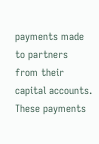payments made to partners from their capital accounts. These payments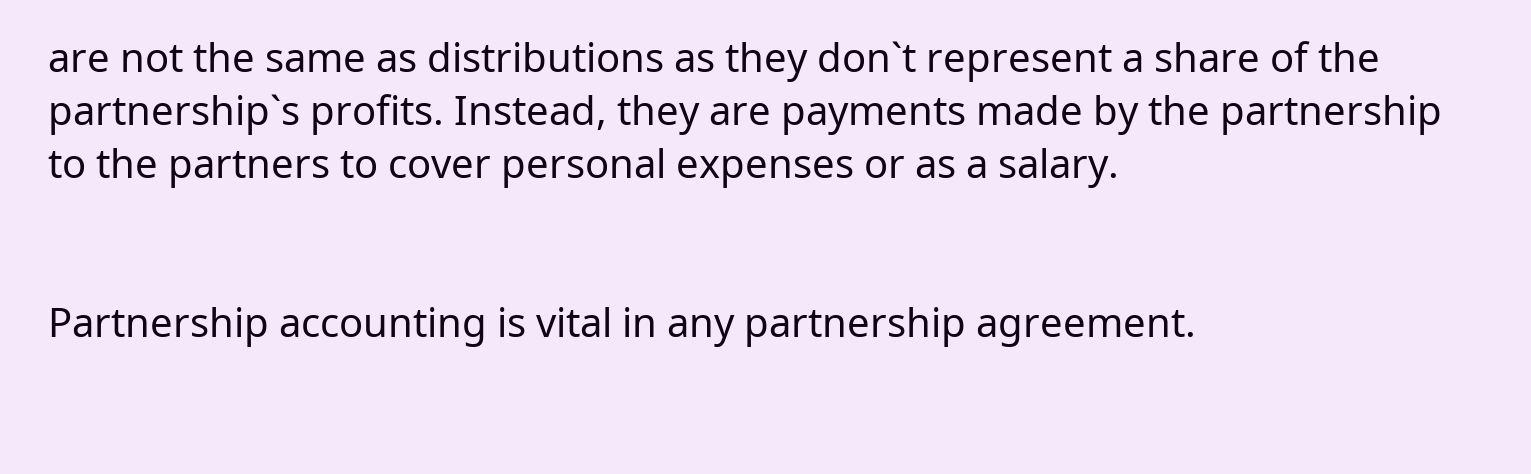are not the same as distributions as they don`t represent a share of the partnership`s profits. Instead, they are payments made by the partnership to the partners to cover personal expenses or as a salary.


Partnership accounting is vital in any partnership agreement.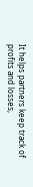It helps partners keep track of profits and losses,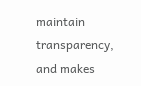maintain transparency, and makes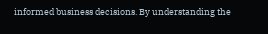informed business decisions. By understanding the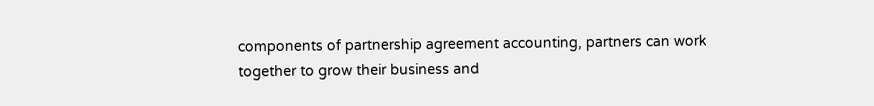components of partnership agreement accounting, partners can work together to grow their business and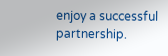enjoy a successful partnership.